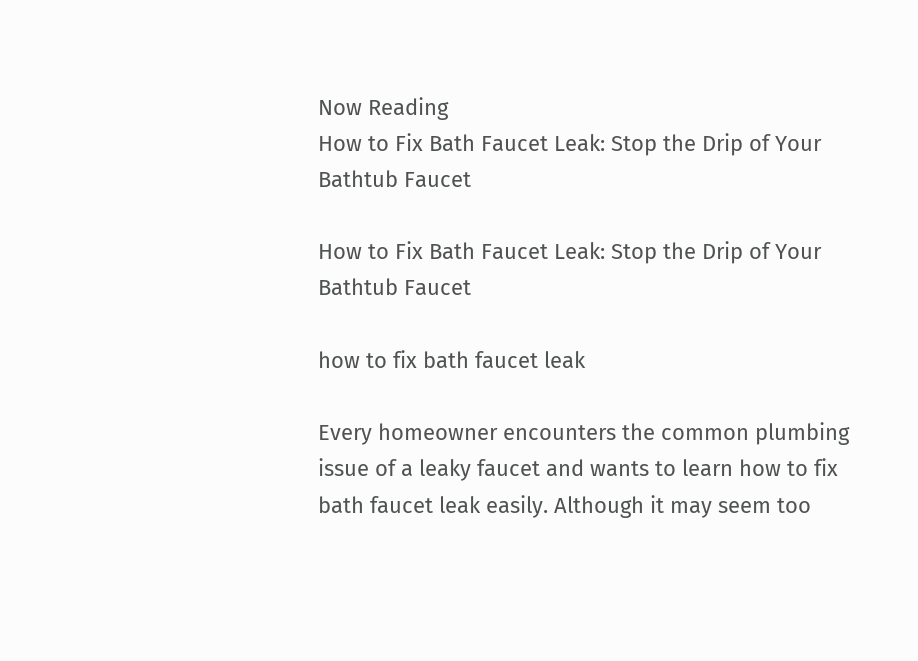Now Reading
How to Fix Bath Faucet Leak: Stop the Drip of Your Bathtub Faucet

How to Fix Bath Faucet Leak: Stop the Drip of Your Bathtub Faucet

how to fix bath faucet leak

Every homeowner encounters the common plumbing issue of a leaky faucet and wants to learn how to fix bath faucet leak easily. Although it may seem too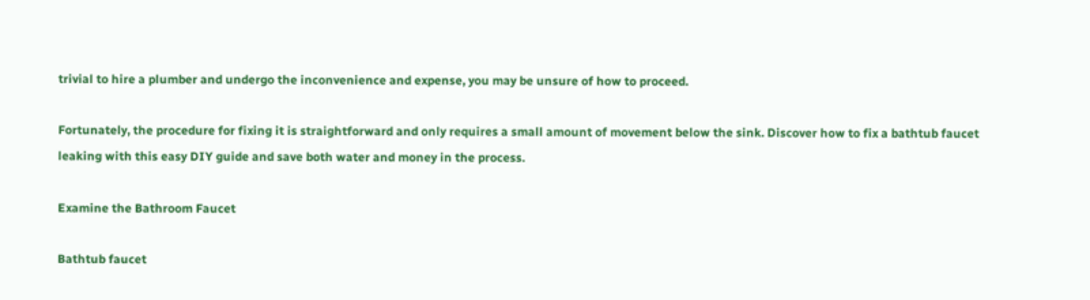trivial to hire a plumber and undergo the inconvenience and expense, you may be unsure of how to proceed.

Fortunately, the procedure for fixing it is straightforward and only requires a small amount of movement below the sink. Discover how to fix a bathtub faucet leaking with this easy DIY guide and save both water and money in the process.

Examine the Bathroom Faucet

Bathtub faucet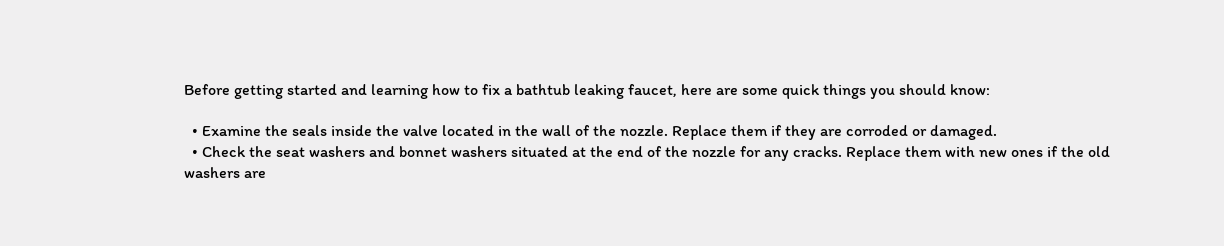Before getting started and learning how to fix a bathtub leaking faucet, here are some quick things you should know:

  • Examine the seals inside the valve located in the wall of the nozzle. Replace them if they are corroded or damaged.
  • Check the seat washers and bonnet washers situated at the end of the nozzle for any cracks. Replace them with new ones if the old washers are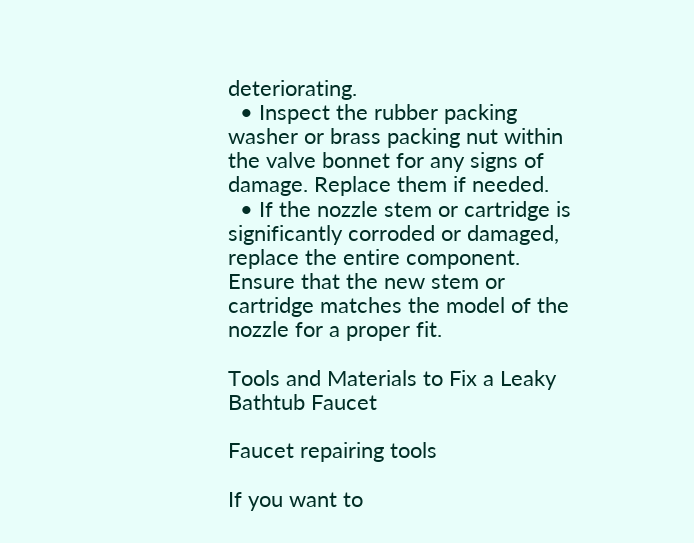deteriorating.
  • Inspect the rubber packing washer or brass packing nut within the valve bonnet for any signs of damage. Replace them if needed.
  • If the nozzle stem or cartridge is significantly corroded or damaged, replace the entire component. Ensure that the new stem or cartridge matches the model of the nozzle for a proper fit.

Tools and Materials to Fix a Leaky Bathtub Faucet

Faucet repairing tools

If you want to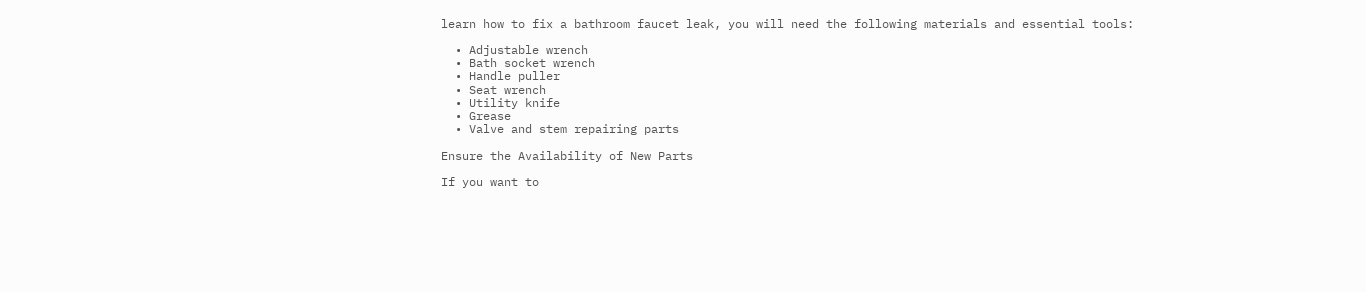learn how to fix a bathroom faucet leak, you will need the following materials and essential tools:

  • Adjustable wrench
  • Bath socket wrench
  • Handle puller
  • Seat wrench
  • Utility knife
  • Grease
  • Valve and stem repairing parts

Ensure the Availability of New Parts

If you want to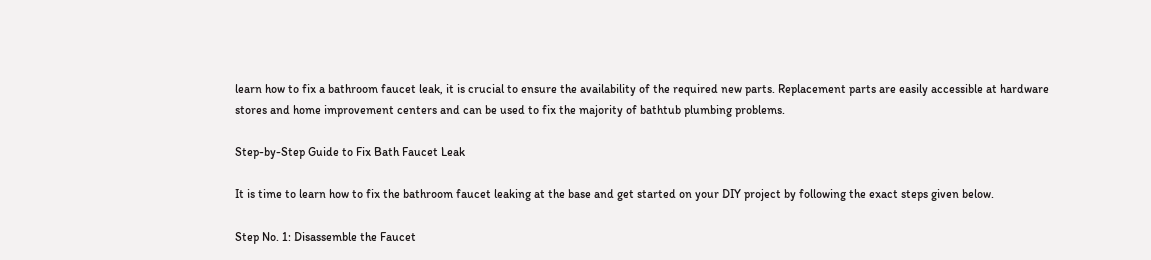learn how to fix a bathroom faucet leak, it is crucial to ensure the availability of the required new parts. Replacement parts are easily accessible at hardware stores and home improvement centers and can be used to fix the majority of bathtub plumbing problems.

Step-by-Step Guide to Fix Bath Faucet Leak

It is time to learn how to fix the bathroom faucet leaking at the base and get started on your DIY project by following the exact steps given below.

Step No. 1: Disassemble the Faucet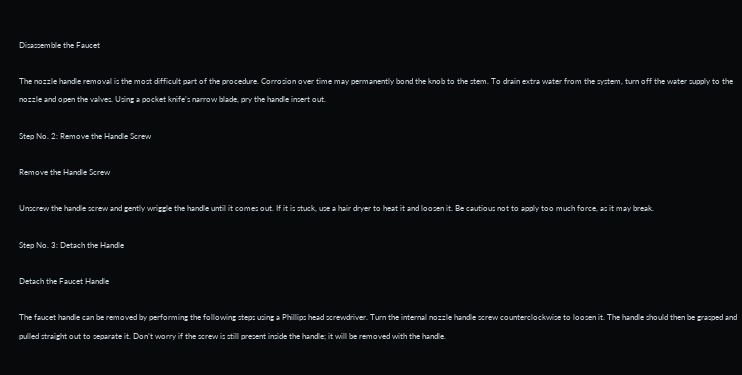Disassemble the Faucet

The nozzle handle removal is the most difficult part of the procedure. Corrosion over time may permanently bond the knob to the stem. To drain extra water from the system, turn off the water supply to the nozzle and open the valves. Using a pocket knife’s narrow blade, pry the handle insert out.

Step No. 2: Remove the Handle Screw

Remove the Handle Screw

Unscrew the handle screw and gently wriggle the handle until it comes out. If it is stuck, use a hair dryer to heat it and loosen it. Be cautious not to apply too much force, as it may break.

Step No. 3: Detach the Handle

Detach the Faucet Handle

The faucet handle can be removed by performing the following steps using a Phillips head screwdriver. Turn the internal nozzle handle screw counterclockwise to loosen it. The handle should then be grasped and pulled straight out to separate it. Don’t worry if the screw is still present inside the handle; it will be removed with the handle.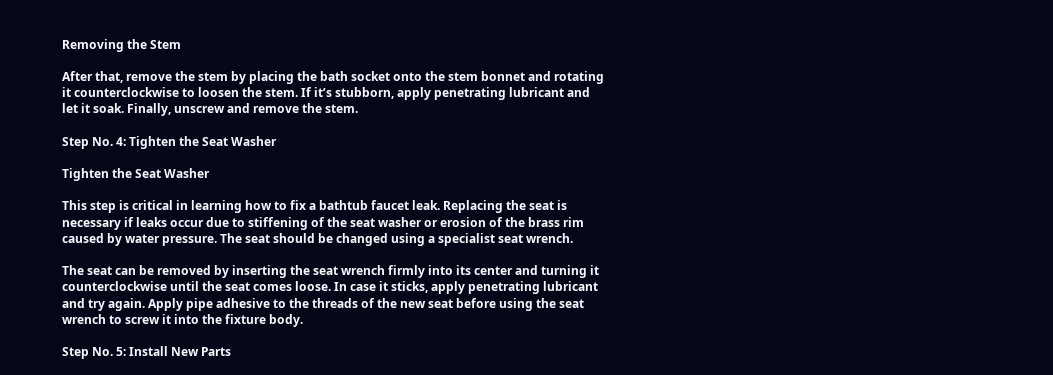Removing the Stem

After that, remove the stem by placing the bath socket onto the stem bonnet and rotating it counterclockwise to loosen the stem. If it’s stubborn, apply penetrating lubricant and let it soak. Finally, unscrew and remove the stem.

Step No. 4: Tighten the Seat Washer

Tighten the Seat Washer

This step is critical in learning how to fix a bathtub faucet leak. Replacing the seat is necessary if leaks occur due to stiffening of the seat washer or erosion of the brass rim caused by water pressure. The seat should be changed using a specialist seat wrench.

The seat can be removed by inserting the seat wrench firmly into its center and turning it counterclockwise until the seat comes loose. In case it sticks, apply penetrating lubricant and try again. Apply pipe adhesive to the threads of the new seat before using the seat wrench to screw it into the fixture body.

Step No. 5: Install New Parts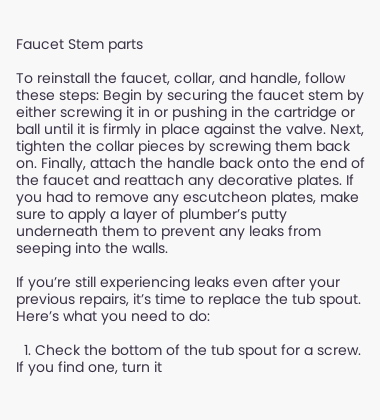Faucet Stem parts

To reinstall the faucet, collar, and handle, follow these steps: Begin by securing the faucet stem by either screwing it in or pushing in the cartridge or ball until it is firmly in place against the valve. Next, tighten the collar pieces by screwing them back on. Finally, attach the handle back onto the end of the faucet and reattach any decorative plates. If you had to remove any escutcheon plates, make sure to apply a layer of plumber’s putty underneath them to prevent any leaks from seeping into the walls.

If you’re still experiencing leaks even after your previous repairs, it’s time to replace the tub spout. Here’s what you need to do:

  1. Check the bottom of the tub spout for a screw. If you find one, turn it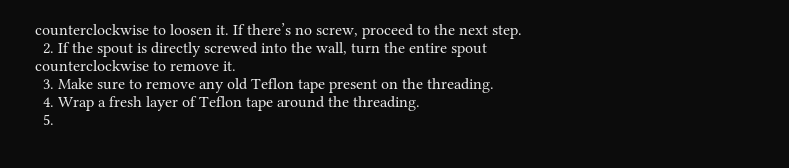counterclockwise to loosen it. If there’s no screw, proceed to the next step.
  2. If the spout is directly screwed into the wall, turn the entire spout counterclockwise to remove it.
  3. Make sure to remove any old Teflon tape present on the threading.
  4. Wrap a fresh layer of Teflon tape around the threading.
  5.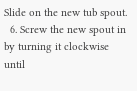Slide on the new tub spout.
  6. Screw the new spout in by turning it clockwise until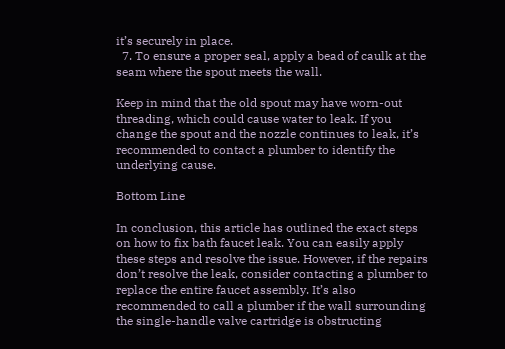it’s securely in place.
  7. To ensure a proper seal, apply a bead of caulk at the seam where the spout meets the wall.

Keep in mind that the old spout may have worn-out threading, which could cause water to leak. If you change the spout and the nozzle continues to leak, it’s recommended to contact a plumber to identify the underlying cause.

Bottom Line

In conclusion, this article has outlined the exact steps on how to fix bath faucet leak. You can easily apply these steps and resolve the issue. However, if the repairs don’t resolve the leak, consider contacting a plumber to replace the entire faucet assembly. It’s also recommended to call a plumber if the wall surrounding the single-handle valve cartridge is obstructing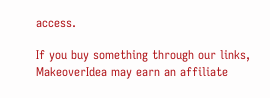access.

If you buy something through our links, MakeoverIdea may earn an affiliate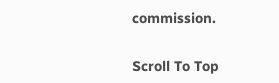commission.


Scroll To Top